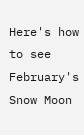Here's how to see February's Snow Moon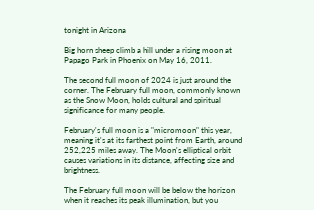tonight in Arizona

Big horn sheep climb a hill under a rising moon at Papago Park in Phoenix on May 16, 2011.

The second full moon of 2024 is just around the corner. The February full moon, commonly known as the Snow Moon, holds cultural and spiritual significance for many people.

February's full moon is a "micromoon" this year, meaning it's at its farthest point from Earth, around 252,225 miles away. The Moon's elliptical orbit causes variations in its distance, affecting size and brightness.

The February full moon will be below the horizon when it reaches its peak illumination, but you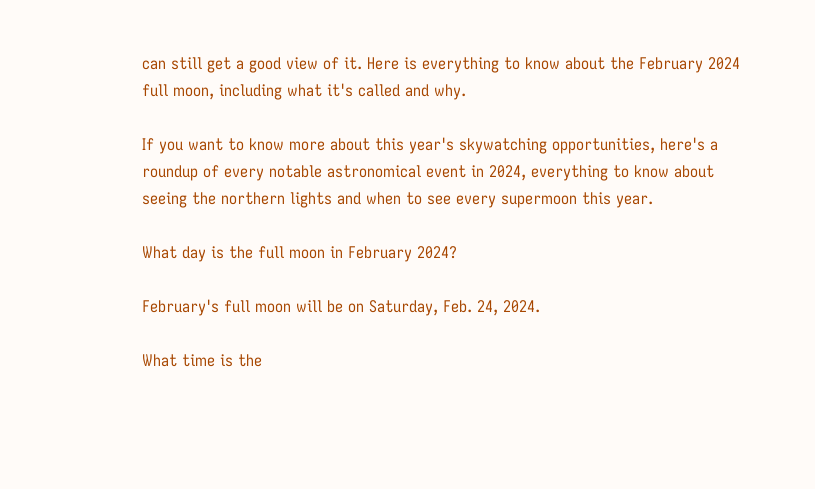can still get a good view of it. Here is everything to know about the February 2024 full moon, including what it's called and why.

If you want to know more about this year's skywatching opportunities, here's a roundup of every notable astronomical event in 2024, everything to know about seeing the northern lights and when to see every supermoon this year.

What day is the full moon in February 2024?

February's full moon will be on Saturday, Feb. 24, 2024.

What time is the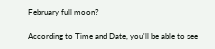February full moon?

According to Time and Date, you'll be able to see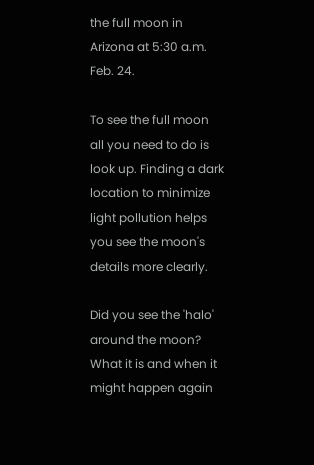the full moon in Arizona at 5:30 a.m. Feb. 24.

To see the full moon all you need to do is look up. Finding a dark location to minimize light pollution helps you see the moon's details more clearly.

Did you see the 'halo' around the moon? What it is and when it might happen again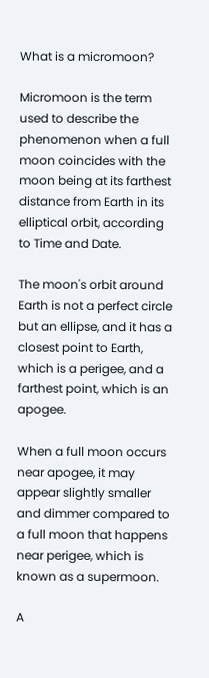What is a micromoon?

Micromoon is the term used to describe the phenomenon when a full moon coincides with the moon being at its farthest distance from Earth in its elliptical orbit, according to Time and Date.

The moon's orbit around Earth is not a perfect circle but an ellipse, and it has a closest point to Earth, which is a perigee, and a farthest point, which is an apogee.

When a full moon occurs near apogee, it may appear slightly smaller and dimmer compared to a full moon that happens near perigee, which is known as a supermoon.

A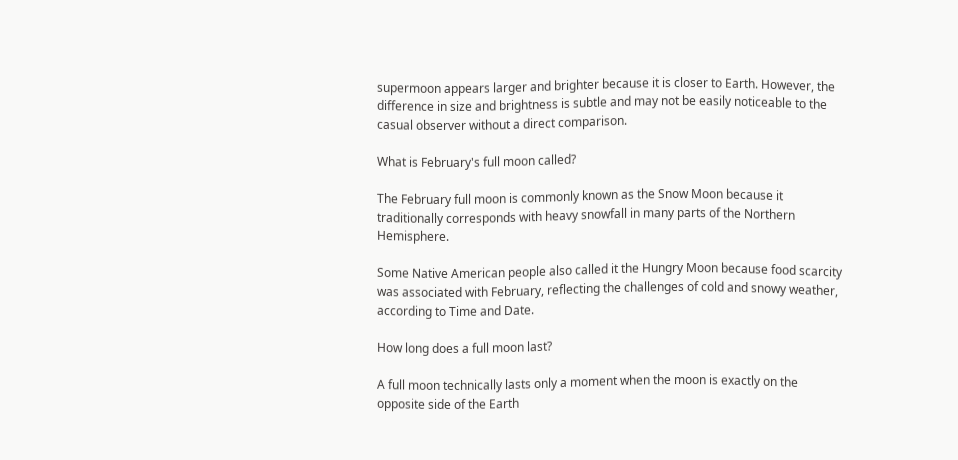supermoon appears larger and brighter because it is closer to Earth. However, the difference in size and brightness is subtle and may not be easily noticeable to the casual observer without a direct comparison.

What is February's full moon called?

The February full moon is commonly known as the Snow Moon because it traditionally corresponds with heavy snowfall in many parts of the Northern Hemisphere.

Some Native American people also called it the Hungry Moon because food scarcity was associated with February, reflecting the challenges of cold and snowy weather, according to Time and Date.

How long does a full moon last?

A full moon technically lasts only a moment when the moon is exactly on the opposite side of the Earth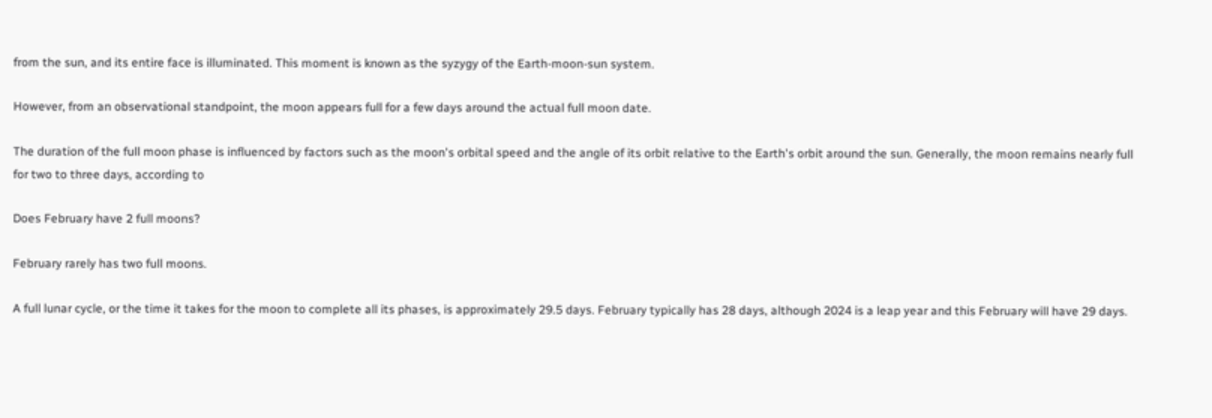from the sun, and its entire face is illuminated. This moment is known as the syzygy of the Earth-moon-sun system.

However, from an observational standpoint, the moon appears full for a few days around the actual full moon date.

The duration of the full moon phase is influenced by factors such as the moon's orbital speed and the angle of its orbit relative to the Earth's orbit around the sun. Generally, the moon remains nearly full for two to three days, according to

Does February have 2 full moons?

February rarely has two full moons.

A full lunar cycle, or the time it takes for the moon to complete all its phases, is approximately 29.5 days. February typically has 28 days, although 2024 is a leap year and this February will have 29 days.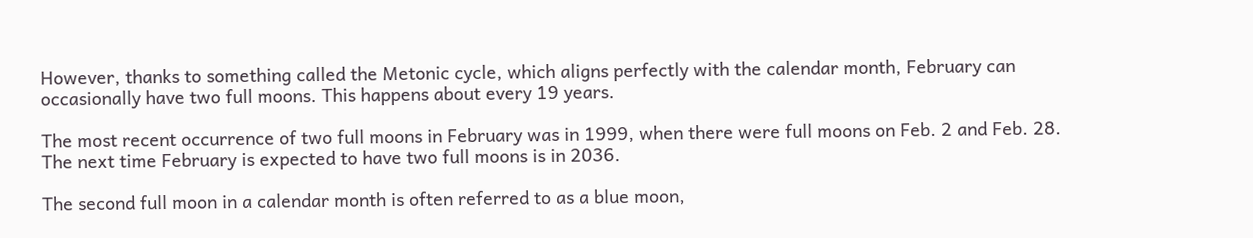However, thanks to something called the Metonic cycle, which aligns perfectly with the calendar month, February can occasionally have two full moons. This happens about every 19 years.

The most recent occurrence of two full moons in February was in 1999, when there were full moons on Feb. 2 and Feb. 28. The next time February is expected to have two full moons is in 2036.

The second full moon in a calendar month is often referred to as a blue moon,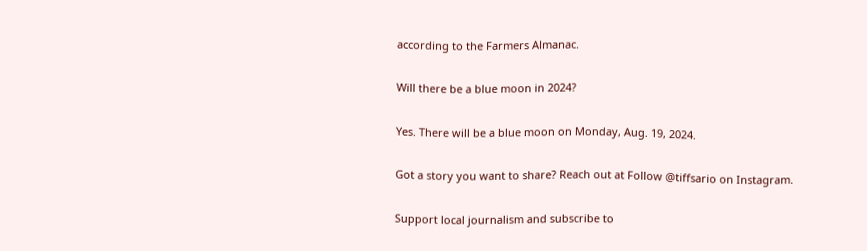according to the Farmers Almanac.

Will there be a blue moon in 2024?

Yes. There will be a blue moon on Monday, Aug. 19, 2024.

Got a story you want to share? Reach out at Follow @tiffsario on Instagram.

Support local journalism and subscribe to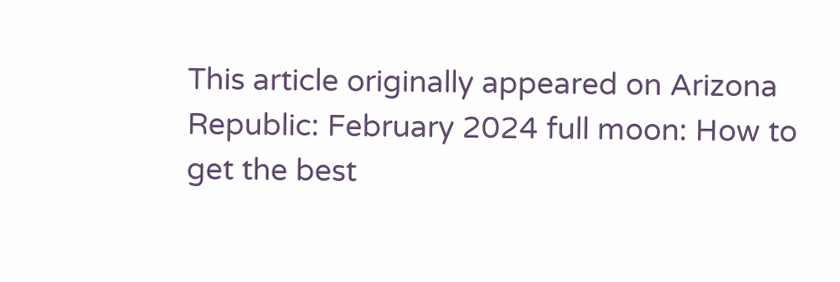This article originally appeared on Arizona Republic: February 2024 full moon: How to get the best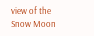view of the Snow Moon